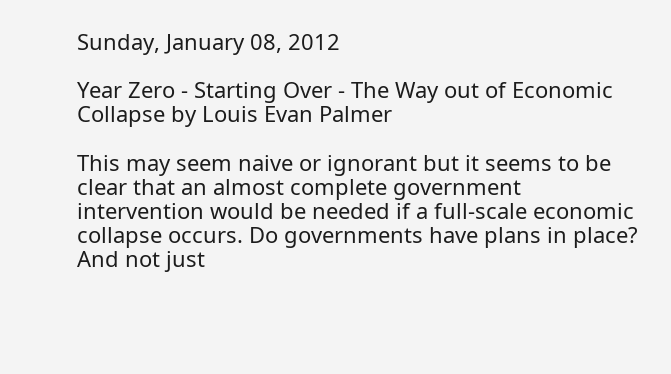Sunday, January 08, 2012

Year Zero - Starting Over - The Way out of Economic Collapse by Louis Evan Palmer

This may seem naive or ignorant but it seems to be clear that an almost complete government intervention would be needed if a full-scale economic collapse occurs. Do governments have plans in place? And not just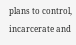plans to control, incarcerate and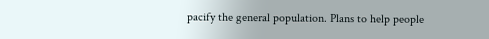pacify the general population. Plans to help people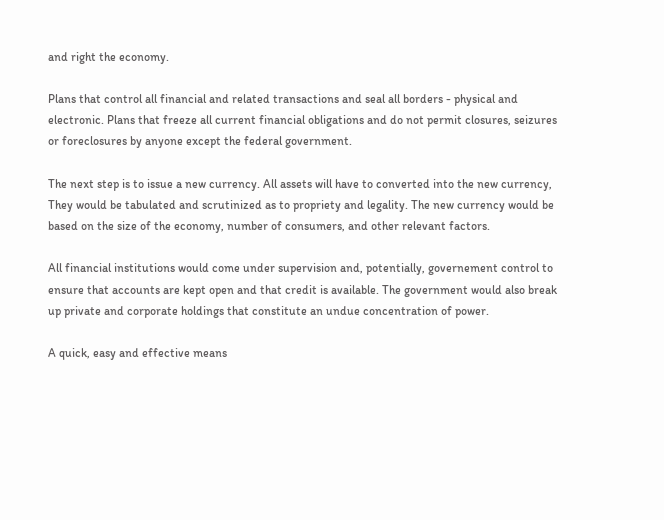and right the economy.

Plans that control all financial and related transactions and seal all borders - physical and electronic. Plans that freeze all current financial obligations and do not permit closures, seizures or foreclosures by anyone except the federal government.

The next step is to issue a new currency. All assets will have to converted into the new currency, They would be tabulated and scrutinized as to propriety and legality. The new currency would be based on the size of the economy, number of consumers, and other relevant factors.

All financial institutions would come under supervision and, potentially, governement control to ensure that accounts are kept open and that credit is available. The government would also break up private and corporate holdings that constitute an undue concentration of power.

A quick, easy and effective means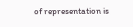of representation is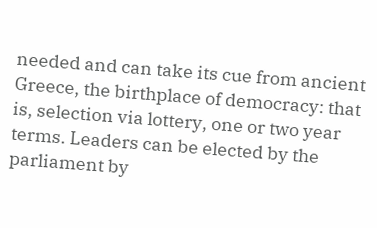needed and can take its cue from ancient Greece, the birthplace of democracy: that is, selection via lottery, one or two year terms. Leaders can be elected by the parliament by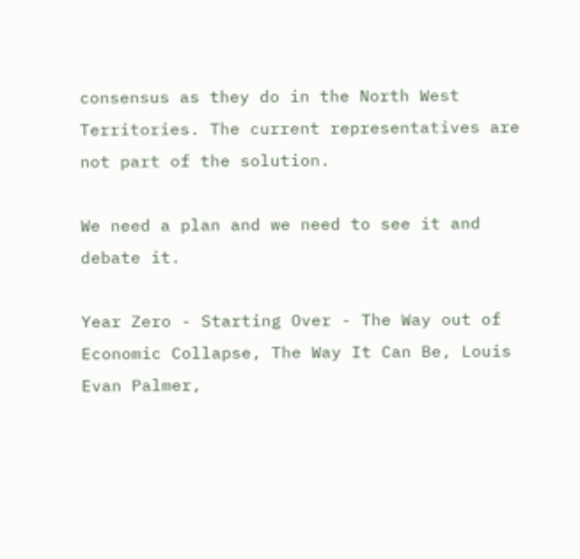consensus as they do in the North West Territories. The current representatives are not part of the solution.

We need a plan and we need to see it and debate it.

Year Zero - Starting Over - The Way out of Economic Collapse, The Way It Can Be, Louis Evan Palmer,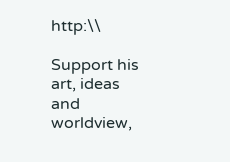http:\\

Support his art, ideas and worldview,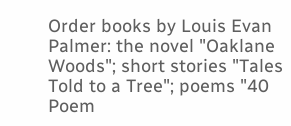Order books by Louis Evan Palmer: the novel "Oaklane Woods"; short stories "Tales Told to a Tree"; poems "40 Poem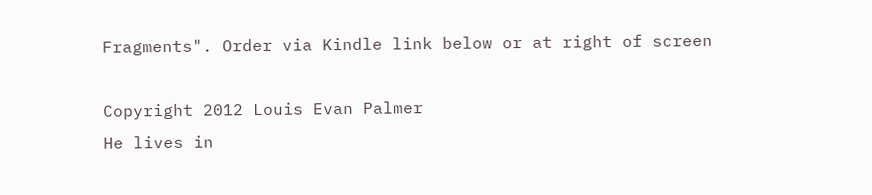Fragments". Order via Kindle link below or at right of screen

Copyright 2012 Louis Evan Palmer
He lives in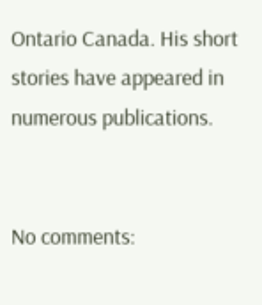Ontario Canada. His short stories have appeared in numerous publications.


No comments: